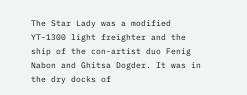The Star Lady was a modified YT-1300 light freighter and the ship of the con-artist duo Fenig Nabon and Ghitsa Dogder. It was in the dry docks of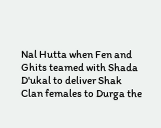Nal Hutta when Fen and Ghits teamed with Shada D'ukal to deliver Shak Clan females to Durga the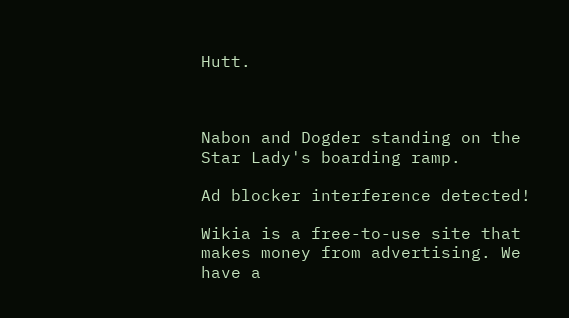Hutt.



Nabon and Dogder standing on the Star Lady's boarding ramp.

Ad blocker interference detected!

Wikia is a free-to-use site that makes money from advertising. We have a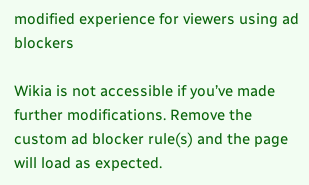modified experience for viewers using ad blockers

Wikia is not accessible if you’ve made further modifications. Remove the custom ad blocker rule(s) and the page will load as expected.